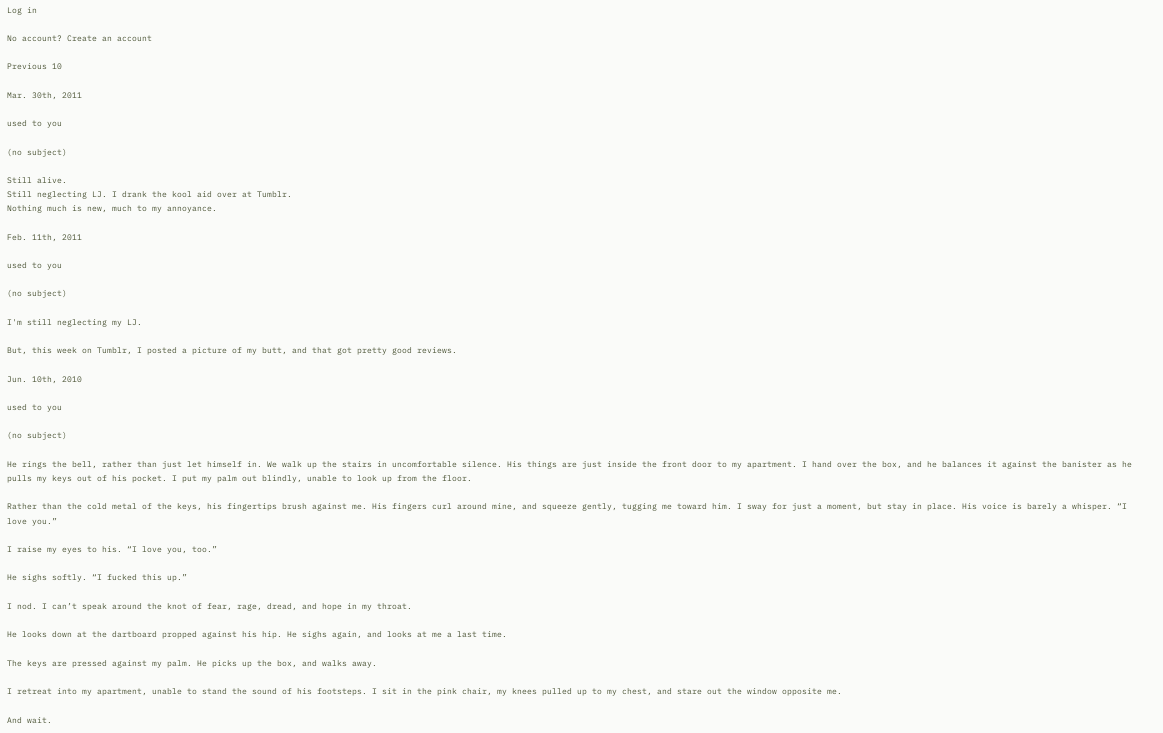Log in

No account? Create an account

Previous 10

Mar. 30th, 2011

used to you

(no subject)

Still alive.
Still neglecting LJ. I drank the kool aid over at Tumblr.
Nothing much is new, much to my annoyance.

Feb. 11th, 2011

used to you

(no subject)

I'm still neglecting my LJ.

But, this week on Tumblr, I posted a picture of my butt, and that got pretty good reviews.

Jun. 10th, 2010

used to you

(no subject)

He rings the bell, rather than just let himself in. We walk up the stairs in uncomfortable silence. His things are just inside the front door to my apartment. I hand over the box, and he balances it against the banister as he pulls my keys out of his pocket. I put my palm out blindly, unable to look up from the floor.

Rather than the cold metal of the keys, his fingertips brush against me. His fingers curl around mine, and squeeze gently, tugging me toward him. I sway for just a moment, but stay in place. His voice is barely a whisper. “I love you.”

I raise my eyes to his. “I love you, too.”

He sighs softly. “I fucked this up.”

I nod. I can’t speak around the knot of fear, rage, dread, and hope in my throat.

He looks down at the dartboard propped against his hip. He sighs again, and looks at me a last time.

The keys are pressed against my palm. He picks up the box, and walks away.

I retreat into my apartment, unable to stand the sound of his footsteps. I sit in the pink chair, my knees pulled up to my chest, and stare out the window opposite me.

And wait.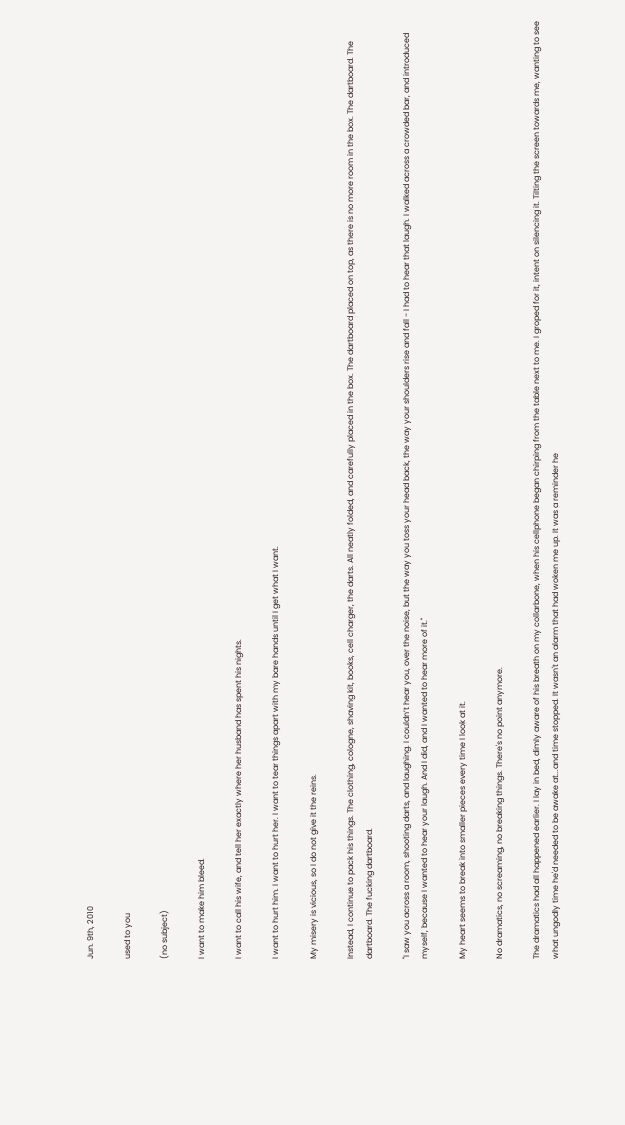Jun. 9th, 2010

used to you

(no subject)

I want to make him bleed.

I want to call his wife, and tell her exactly where her husband has spent his nights.

I want to hurt him. I want to hurt her. I want to tear things apart with my bare hands until I get what I want.

My misery is vicious, so I do not give it the reins.

Instead, I continue to pack his things. The clothing, cologne, shaving kit, books, cell charger, the darts. All neatly folded, and carefully placed in the box. The dartboard placed on top, as there is no more room in the box. The dartboard. The dartboard. The fucking dartboard.

"I saw you across a room, shooting darts, and laughing. I couldn’t hear you, over the noise, but the way you toss your head back, the way your shoulders rise and fall - I had to hear that laugh. I walked across a crowded bar, and introduced myself, because I wanted to hear your laugh. And I did, and I wanted to hear more of it."

My heart seems to break into smaller pieces every time I look at it.

No dramatics, no screaming, no breaking things. There's no point anymore.

The dramatics had all happened earlier. I lay in bed, dimly aware of his breath on my collarbone, when his cellphone began chirping from the table next to me. I groped for it, intent on silencing it. Tilting the screen towards me, wanting to see what ungodly time he'd needed to be awake at...and time stopped. It wasn't an alarm that had woken me up. It was a reminder he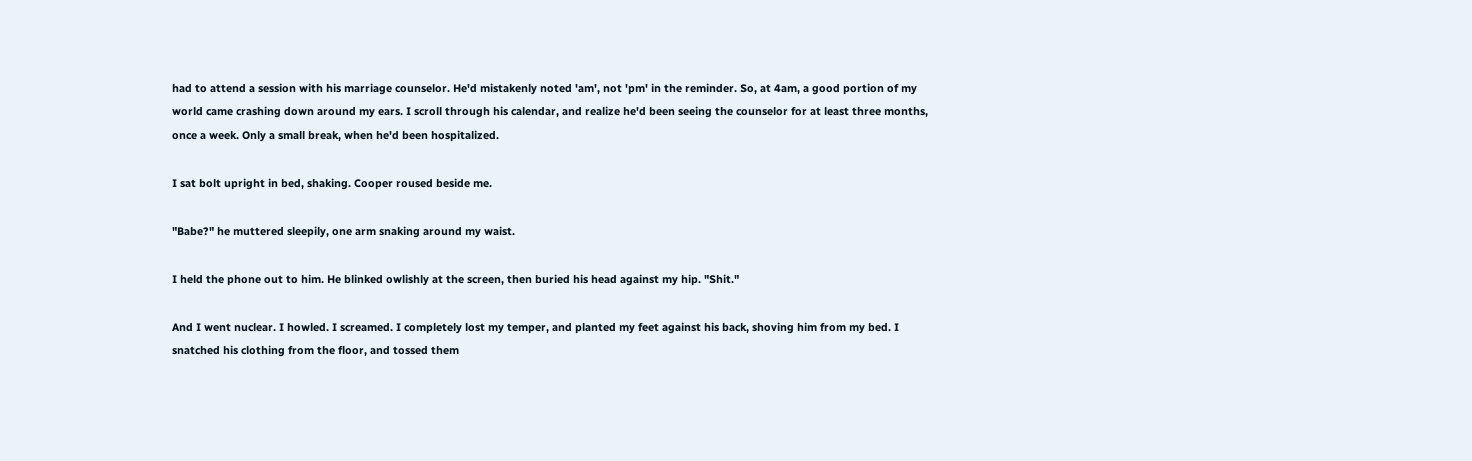had to attend a session with his marriage counselor. He'd mistakenly noted 'am', not 'pm' in the reminder. So, at 4am, a good portion of my world came crashing down around my ears. I scroll through his calendar, and realize he'd been seeing the counselor for at least three months, once a week. Only a small break, when he'd been hospitalized.

I sat bolt upright in bed, shaking. Cooper roused beside me.

"Babe?" he muttered sleepily, one arm snaking around my waist.

I held the phone out to him. He blinked owlishly at the screen, then buried his head against my hip. "Shit."

And I went nuclear. I howled. I screamed. I completely lost my temper, and planted my feet against his back, shoving him from my bed. I snatched his clothing from the floor, and tossed them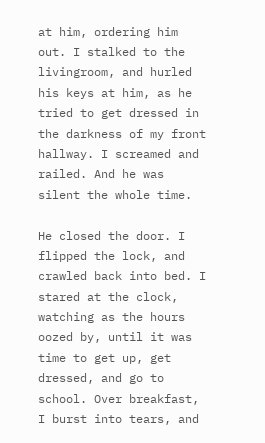at him, ordering him out. I stalked to the livingroom, and hurled his keys at him, as he tried to get dressed in the darkness of my front hallway. I screamed and railed. And he was silent the whole time.

He closed the door. I flipped the lock, and crawled back into bed. I stared at the clock, watching as the hours oozed by, until it was time to get up, get dressed, and go to school. Over breakfast, I burst into tears, and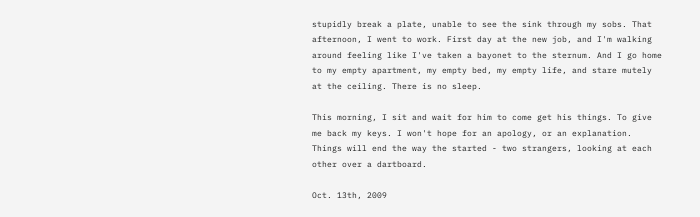stupidly break a plate, unable to see the sink through my sobs. That afternoon, I went to work. First day at the new job, and I'm walking around feeling like I've taken a bayonet to the sternum. And I go home to my empty apartment, my empty bed, my empty life, and stare mutely at the ceiling. There is no sleep.

This morning, I sit and wait for him to come get his things. To give me back my keys. I won't hope for an apology, or an explanation. Things will end the way the started - two strangers, looking at each other over a dartboard.

Oct. 13th, 2009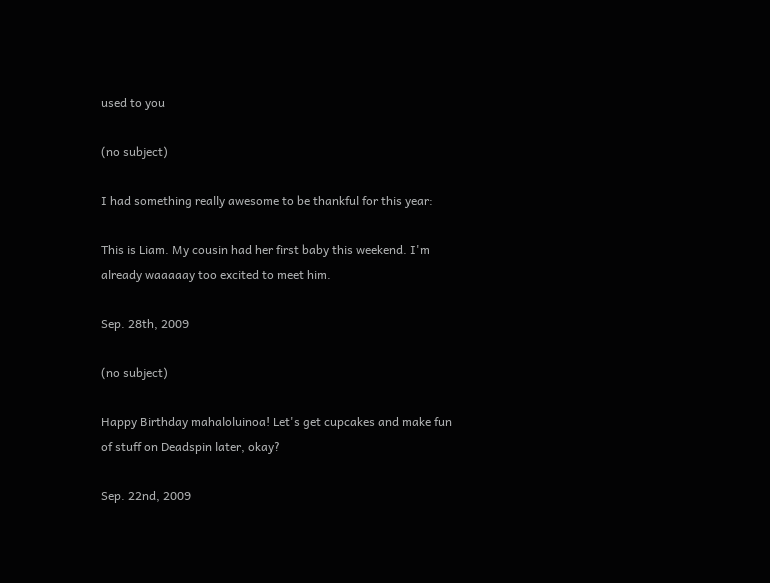used to you

(no subject)

I had something really awesome to be thankful for this year:

This is Liam. My cousin had her first baby this weekend. I'm already waaaaay too excited to meet him.

Sep. 28th, 2009

(no subject)

Happy Birthday mahaloluinoa! Let's get cupcakes and make fun of stuff on Deadspin later, okay?

Sep. 22nd, 2009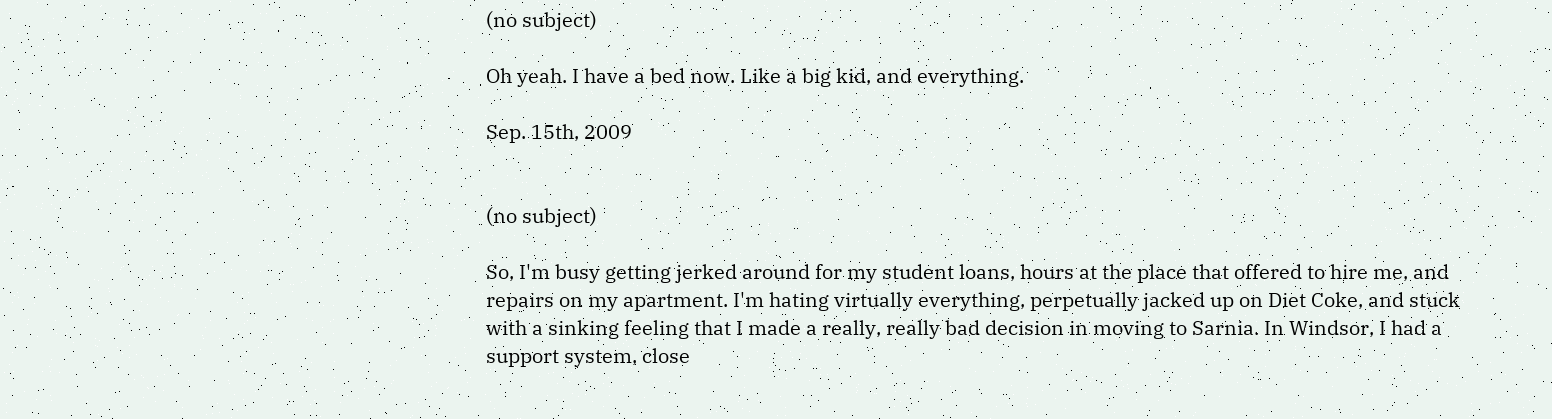(no subject)

Oh yeah. I have a bed now. Like a big kid, and everything.

Sep. 15th, 2009


(no subject)

So, I'm busy getting jerked around for my student loans, hours at the place that offered to hire me, and repairs on my apartment. I'm hating virtually everything, perpetually jacked up on Diet Coke, and stuck with a sinking feeling that I made a really, really bad decision in moving to Sarnia. In Windsor, I had a support system, close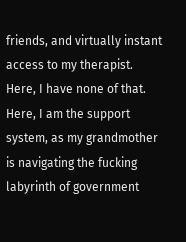friends, and virtually instant access to my therapist. Here, I have none of that. Here, I am the support system, as my grandmother is navigating the fucking labyrinth of government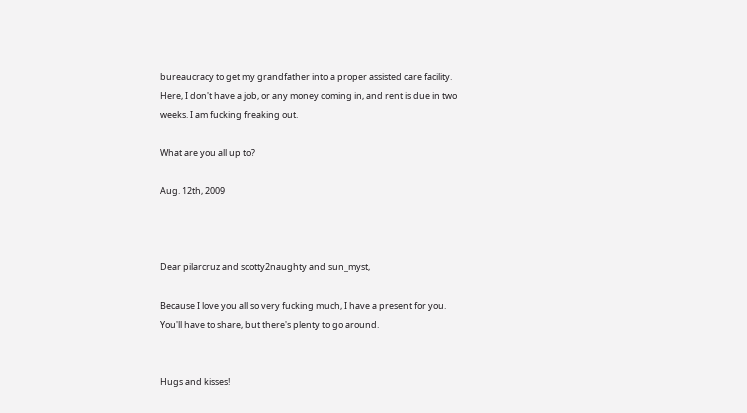bureaucracy to get my grandfather into a proper assisted care facility. Here, I don't have a job, or any money coming in, and rent is due in two weeks. I am fucking freaking out.

What are you all up to?

Aug. 12th, 2009



Dear pilarcruz and scotty2naughty and sun_myst,

Because I love you all so very fucking much, I have a present for you. You'll have to share, but there's plenty to go around.


Hugs and kisses!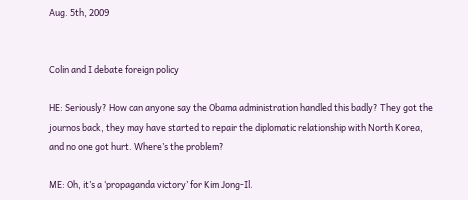Aug. 5th, 2009


Colin and I debate foreign policy

HE: Seriously? How can anyone say the Obama administration handled this badly? They got the journos back, they may have started to repair the diplomatic relationship with North Korea, and no one got hurt. Where’s the problem?

ME: Oh, it’s a ‘propaganda victory’ for Kim Jong-Il.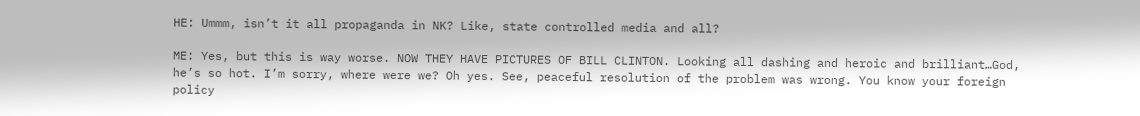HE: Ummm, isn’t it all propaganda in NK? Like, state controlled media and all?

ME: Yes, but this is way worse. NOW THEY HAVE PICTURES OF BILL CLINTON. Looking all dashing and heroic and brilliant…God, he’s so hot. I’m sorry, where were we? Oh yes. See, peaceful resolution of the problem was wrong. You know your foreign policy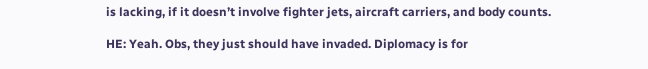is lacking, if it doesn’t involve fighter jets, aircraft carriers, and body counts.

HE: Yeah. Obs, they just should have invaded. Diplomacy is for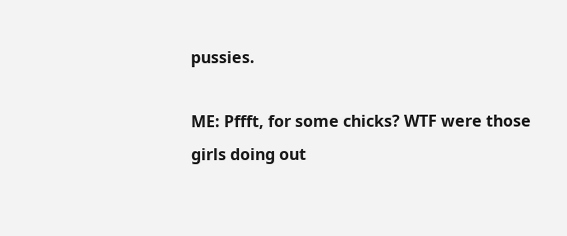pussies.

ME: Pffft, for some chicks? WTF were those girls doing out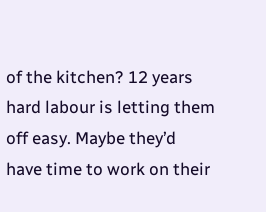of the kitchen? 12 years hard labour is letting them off easy. Maybe they’d have time to work on their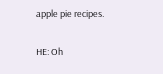apple pie recipes.

HE: Oh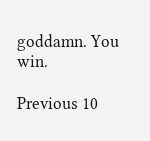goddamn. You win.

Previous 10